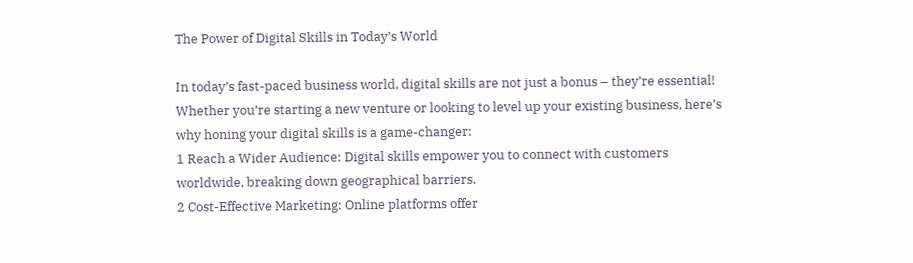The Power of Digital Skills in Today’s World

In today’s fast-paced business world, digital skills are not just a bonus – they’re essential!
Whether you’re starting a new venture or looking to level up your existing business, here’s why honing your digital skills is a game-changer:
1 Reach a Wider Audience: Digital skills empower you to connect with customers worldwide, breaking down geographical barriers.
2 Cost-Effective Marketing: Online platforms offer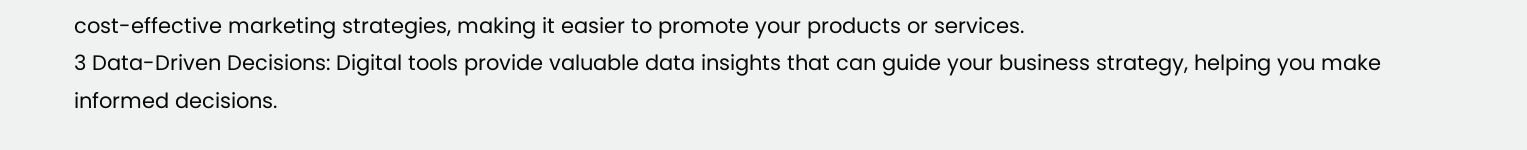cost-effective marketing strategies, making it easier to promote your products or services.
3 Data-Driven Decisions: Digital tools provide valuable data insights that can guide your business strategy, helping you make informed decisions.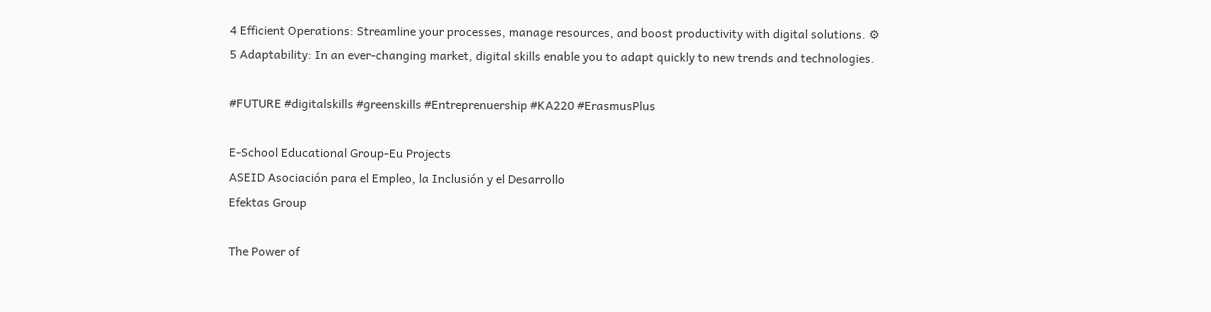4 Efficient Operations: Streamline your processes, manage resources, and boost productivity with digital solutions. ⚙
5 Adaptability: In an ever-changing market, digital skills enable you to adapt quickly to new trends and technologies.

#FUTURE #digitalskills #greenskills #Entreprenuership #KA220 #ErasmusPlus

E-School Educational Group-Eu Projects
ASEID Asociación para el Empleo, la Inclusión y el Desarrollo
Efektas Group

The Power of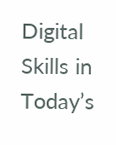Digital Skills in Today’s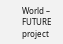World – FUTURE project